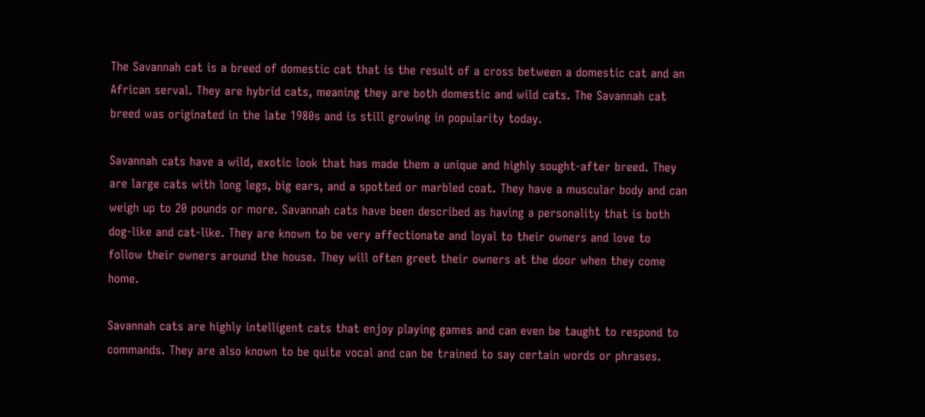The Savannah cat is a breed of domestic cat that is the result of a cross between a domestic cat and an African serval. They are hybrid cats, meaning they are both domestic and wild cats. The Savannah cat breed was originated in the late 1980s and is still growing in popularity today.

Savannah cats have a wild, exotic look that has made them a unique and highly sought-after breed. They are large cats with long legs, big ears, and a spotted or marbled coat. They have a muscular body and can weigh up to 20 pounds or more. Savannah cats have been described as having a personality that is both dog-like and cat-like. They are known to be very affectionate and loyal to their owners and love to follow their owners around the house. They will often greet their owners at the door when they come home.

Savannah cats are highly intelligent cats that enjoy playing games and can even be taught to respond to commands. They are also known to be quite vocal and can be trained to say certain words or phrases.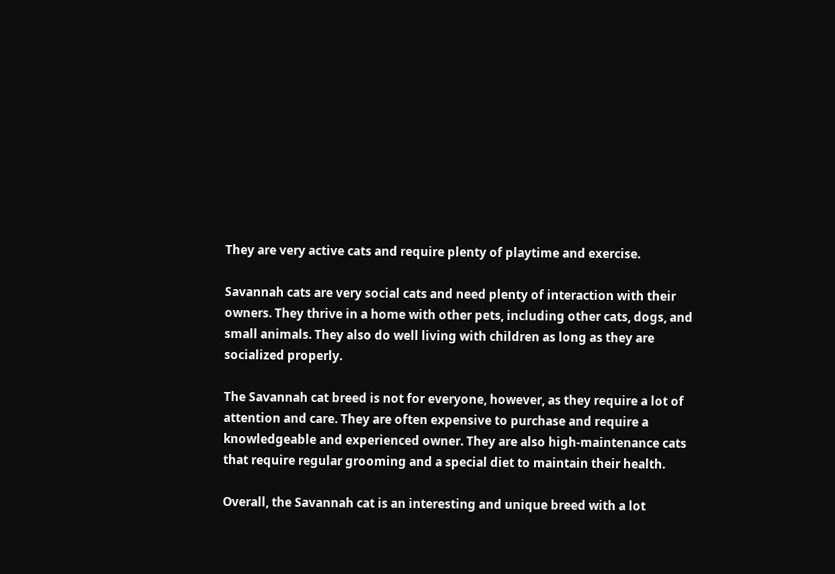They are very active cats and require plenty of playtime and exercise.

Savannah cats are very social cats and need plenty of interaction with their owners. They thrive in a home with other pets, including other cats, dogs, and small animals. They also do well living with children as long as they are socialized properly.

The Savannah cat breed is not for everyone, however, as they require a lot of attention and care. They are often expensive to purchase and require a knowledgeable and experienced owner. They are also high-maintenance cats that require regular grooming and a special diet to maintain their health.

Overall, the Savannah cat is an interesting and unique breed with a lot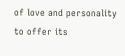of love and personality to offer its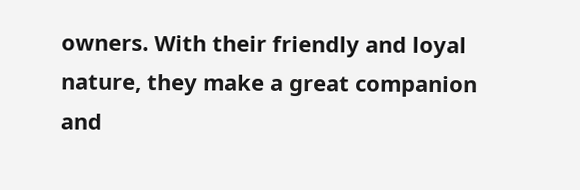owners. With their friendly and loyal nature, they make a great companion and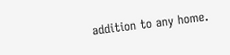addition to any home.